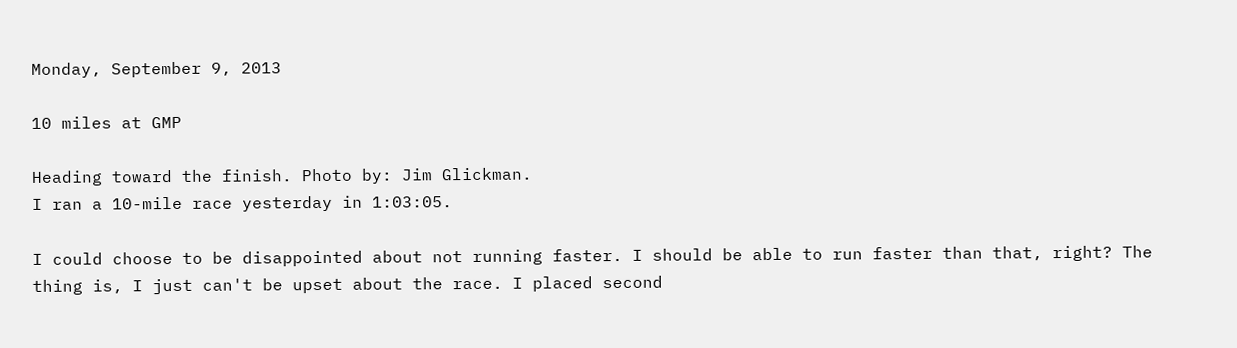Monday, September 9, 2013

10 miles at GMP

Heading toward the finish. Photo by: Jim Glickman.
I ran a 10-mile race yesterday in 1:03:05.

I could choose to be disappointed about not running faster. I should be able to run faster than that, right? The thing is, I just can't be upset about the race. I placed second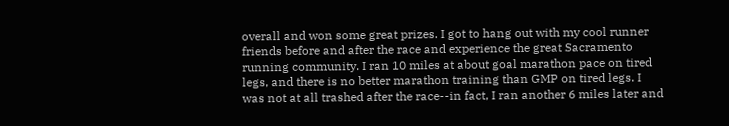overall and won some great prizes. I got to hang out with my cool runner friends before and after the race and experience the great Sacramento running community. I ran 10 miles at about goal marathon pace on tired legs, and there is no better marathon training than GMP on tired legs. I was not at all trashed after the race--in fact, I ran another 6 miles later and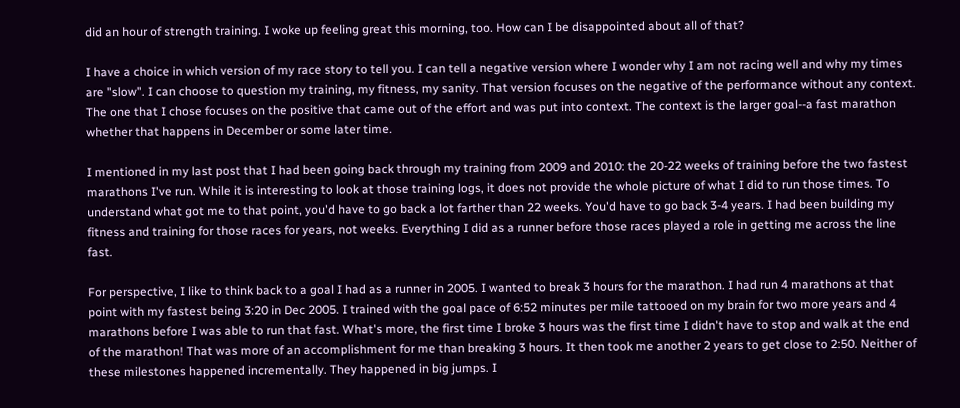did an hour of strength training. I woke up feeling great this morning, too. How can I be disappointed about all of that?

I have a choice in which version of my race story to tell you. I can tell a negative version where I wonder why I am not racing well and why my times are "slow". I can choose to question my training, my fitness, my sanity. That version focuses on the negative of the performance without any context. The one that I chose focuses on the positive that came out of the effort and was put into context. The context is the larger goal--a fast marathon whether that happens in December or some later time.

I mentioned in my last post that I had been going back through my training from 2009 and 2010: the 20-22 weeks of training before the two fastest marathons I've run. While it is interesting to look at those training logs, it does not provide the whole picture of what I did to run those times. To understand what got me to that point, you'd have to go back a lot farther than 22 weeks. You'd have to go back 3-4 years. I had been building my fitness and training for those races for years, not weeks. Everything I did as a runner before those races played a role in getting me across the line fast.

For perspective, I like to think back to a goal I had as a runner in 2005. I wanted to break 3 hours for the marathon. I had run 4 marathons at that point with my fastest being 3:20 in Dec 2005. I trained with the goal pace of 6:52 minutes per mile tattooed on my brain for two more years and 4 marathons before I was able to run that fast. What's more, the first time I broke 3 hours was the first time I didn't have to stop and walk at the end of the marathon! That was more of an accomplishment for me than breaking 3 hours. It then took me another 2 years to get close to 2:50. Neither of these milestones happened incrementally. They happened in big jumps. I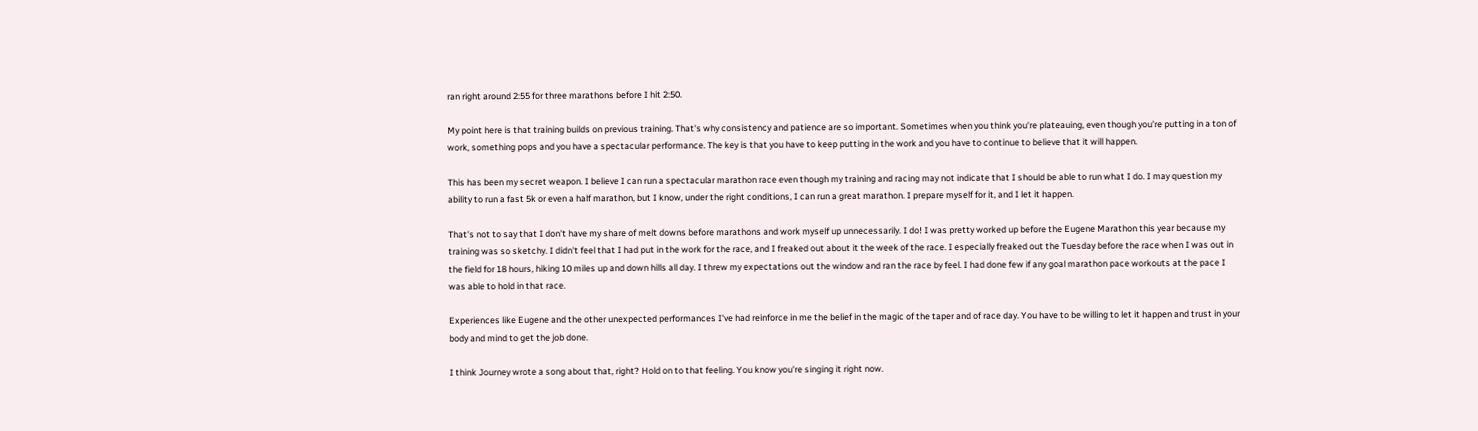ran right around 2:55 for three marathons before I hit 2:50.

My point here is that training builds on previous training. That's why consistency and patience are so important. Sometimes when you think you're plateauing, even though you're putting in a ton of work, something pops and you have a spectacular performance. The key is that you have to keep putting in the work and you have to continue to believe that it will happen.

This has been my secret weapon. I believe I can run a spectacular marathon race even though my training and racing may not indicate that I should be able to run what I do. I may question my ability to run a fast 5k or even a half marathon, but I know, under the right conditions, I can run a great marathon. I prepare myself for it, and I let it happen.

That's not to say that I don't have my share of melt downs before marathons and work myself up unnecessarily. I do! I was pretty worked up before the Eugene Marathon this year because my training was so sketchy. I didn't feel that I had put in the work for the race, and I freaked out about it the week of the race. I especially freaked out the Tuesday before the race when I was out in the field for 18 hours, hiking 10 miles up and down hills all day. I threw my expectations out the window and ran the race by feel. I had done few if any goal marathon pace workouts at the pace I was able to hold in that race.

Experiences like Eugene and the other unexpected performances I've had reinforce in me the belief in the magic of the taper and of race day. You have to be willing to let it happen and trust in your body and mind to get the job done.

I think Journey wrote a song about that, right? Hold on to that feeling. You know you're singing it right now.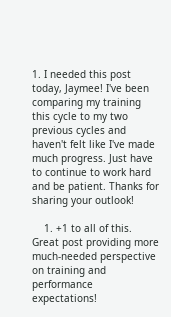1. I needed this post today, Jaymee! I've been comparing my training this cycle to my two previous cycles and haven't felt like I've made much progress. Just have to continue to work hard and be patient. Thanks for sharing your outlook!

    1. +1 to all of this. Great post providing more much-needed perspective on training and performance expectations!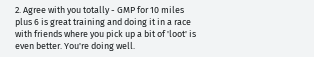2. Agree with you totally - GMP for 10 miles plus 6 is great training and doing it in a race with friends where you pick up a bit of 'loot' is even better. You're doing well.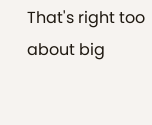That's right too about big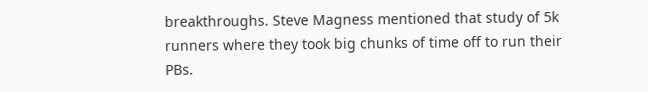breakthroughs. Steve Magness mentioned that study of 5k runners where they took big chunks of time off to run their PBs.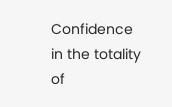Confidence in the totality of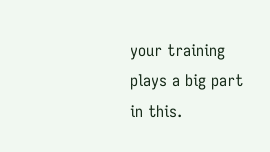your training plays a big part in this.